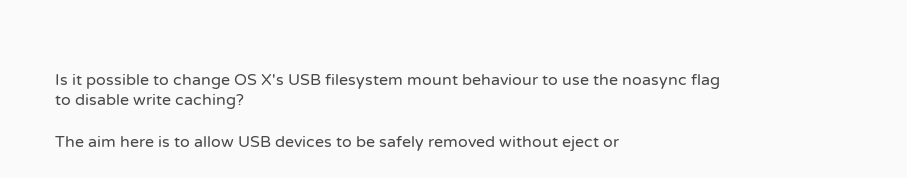Is it possible to change OS X's USB filesystem mount behaviour to use the noasync flag to disable write caching?

The aim here is to allow USB devices to be safely removed without eject or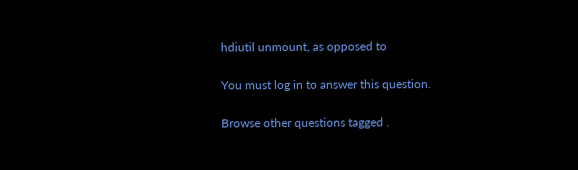hdiutil unmount, as opposed to

You must log in to answer this question.

Browse other questions tagged .